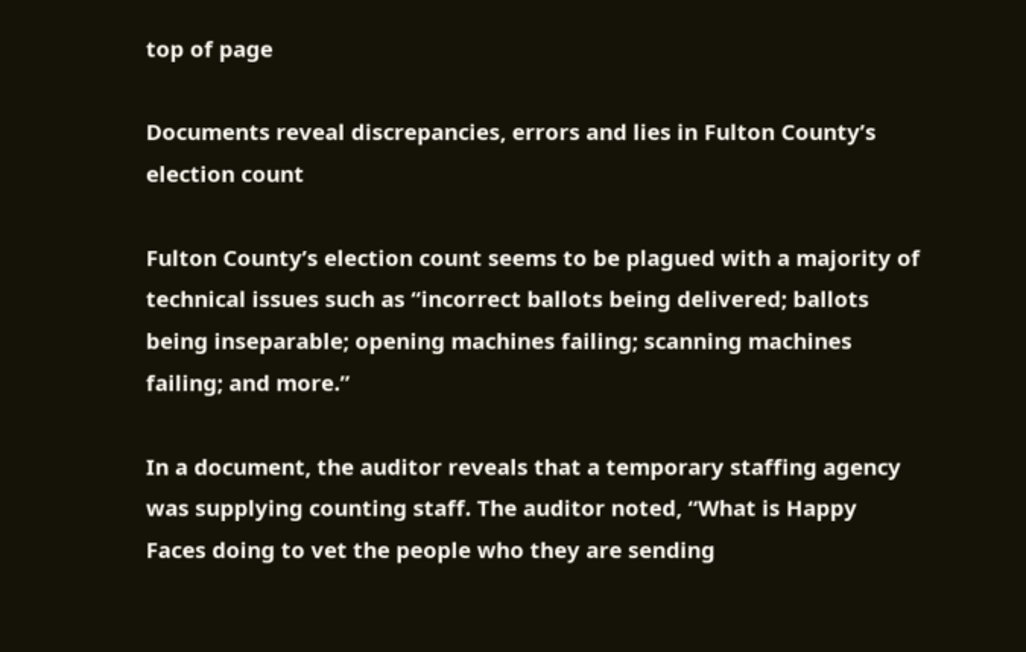top of page

Documents reveal discrepancies, errors and lies in Fulton County’s election count

Fulton County’s election count seems to be plagued with a majority of technical issues such as “incorrect ballots being delivered; ballots being inseparable; opening machines failing; scanning machines failing; and more.”

In a document, the auditor reveals that a temporary staffing agency was supplying counting staff. The auditor noted, “What is Happy Faces doing to vet the people who they are sending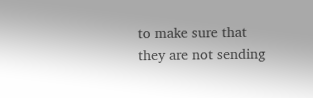to make sure that they are not sending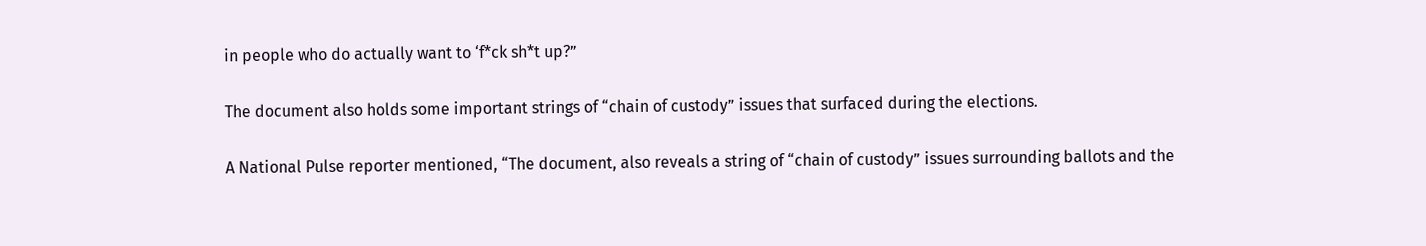in people who do actually want to ‘f*ck sh*t up?”

The document also holds some important strings of “chain of custody” issues that surfaced during the elections.

A National Pulse reporter mentioned, “The document, also reveals a string of “chain of custody” issues surrounding ballots and the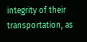integrity of their transportation, as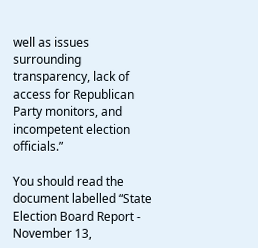well as issues surrounding transparency, lack of access for Republican Party monitors, and incompetent election officials.”

You should read the document labelled “State Election Board Report - November 13,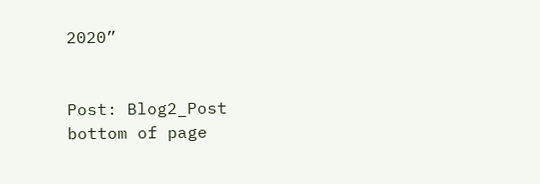2020”


Post: Blog2_Post
bottom of page